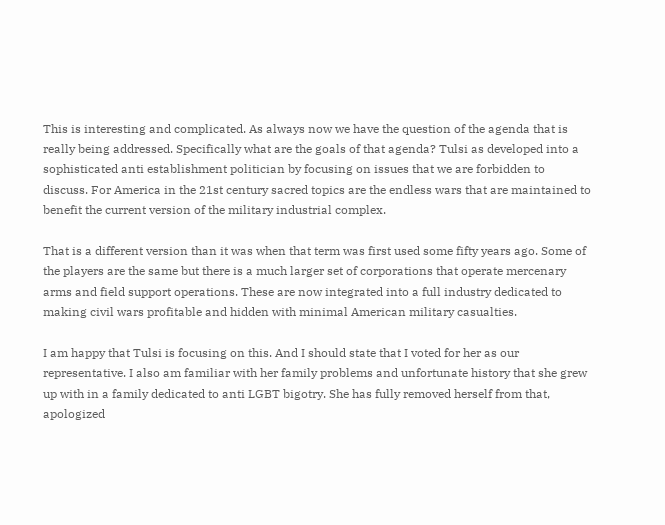This is interesting and complicated. As always now we have the question of the agenda that is really being addressed. Specifically what are the goals of that agenda? Tulsi as developed into a sophisticated anti establishment politician by focusing on issues that we are forbidden to discuss. For America in the 21st century sacred topics are the endless wars that are maintained to benefit the current version of the military industrial complex.

That is a different version than it was when that term was first used some fifty years ago. Some of the players are the same but there is a much larger set of corporations that operate mercenary arms and field support operations. These are now integrated into a full industry dedicated to making civil wars profitable and hidden with minimal American military casualties.

I am happy that Tulsi is focusing on this. And I should state that I voted for her as our representative. I also am familiar with her family problems and unfortunate history that she grew up with in a family dedicated to anti LGBT bigotry. She has fully removed herself from that, apologized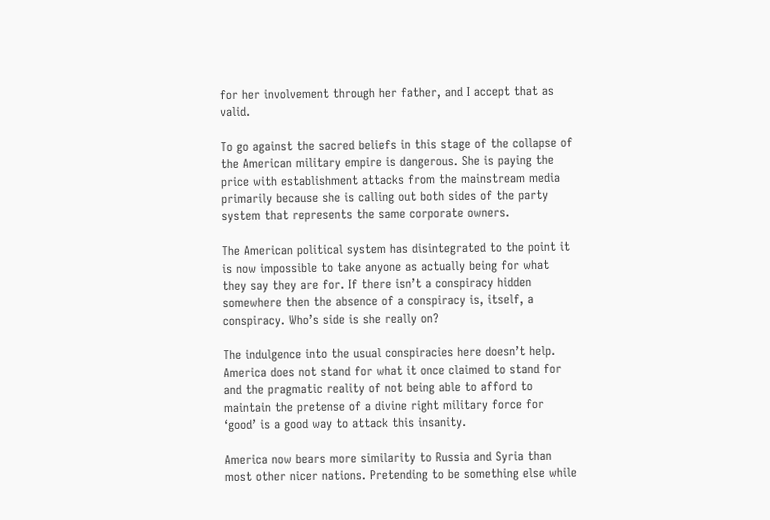for her involvement through her father, and I accept that as valid.

To go against the sacred beliefs in this stage of the collapse of the American military empire is dangerous. She is paying the price with establishment attacks from the mainstream media primarily because she is calling out both sides of the party system that represents the same corporate owners.

The American political system has disintegrated to the point it is now impossible to take anyone as actually being for what they say they are for. If there isn’t a conspiracy hidden somewhere then the absence of a conspiracy is, itself, a conspiracy. Who’s side is she really on?

The indulgence into the usual conspiracies here doesn’t help. America does not stand for what it once claimed to stand for and the pragmatic reality of not being able to afford to maintain the pretense of a divine right military force for ‘good’ is a good way to attack this insanity.

America now bears more similarity to Russia and Syria than most other nicer nations. Pretending to be something else while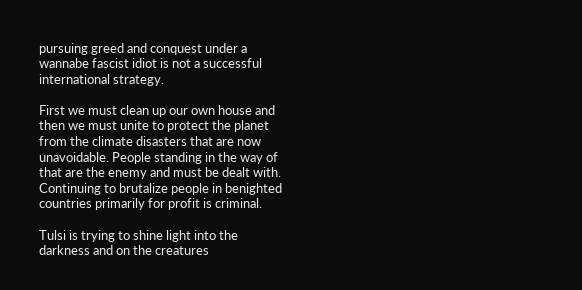pursuing greed and conquest under a wannabe fascist idiot is not a successful international strategy.

First we must clean up our own house and then we must unite to protect the planet from the climate disasters that are now unavoidable. People standing in the way of that are the enemy and must be dealt with. Continuing to brutalize people in benighted countries primarily for profit is criminal.

Tulsi is trying to shine light into the darkness and on the creatures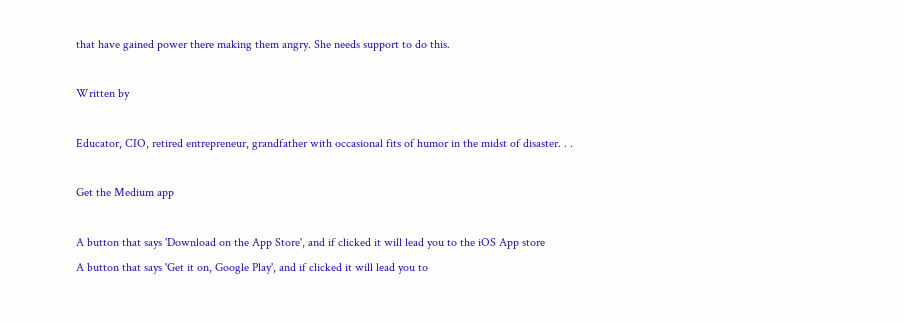that have gained power there making them angry. She needs support to do this.

Written by

Educator, CIO, retired entrepreneur, grandfather with occasional fits of humor in the midst of disaster. . .

Get the Medium app

A button that says 'Download on the App Store', and if clicked it will lead you to the iOS App store
A button that says 'Get it on, Google Play', and if clicked it will lead you to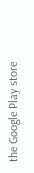the Google Play store